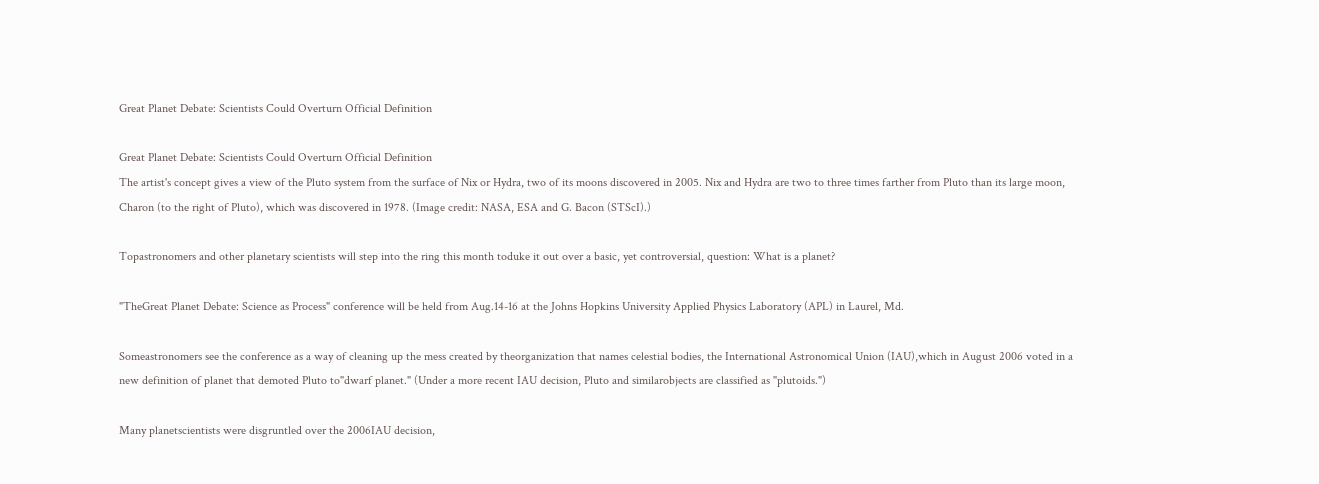Great Planet Debate: Scientists Could Overturn Official Definition

Great Planet Debate: Scientists Could Overturn Official Definition
The artist's concept gives a view of the Pluto system from the surface of Nix or Hydra, two of its moons discovered in 2005. Nix and Hydra are two to three times farther from Pluto than its large moon, Charon (to the right of Pluto), which was discovered in 1978. (Image credit: NASA, ESA and G. Bacon (STScI).)

Topastronomers and other planetary scientists will step into the ring this month toduke it out over a basic, yet controversial, question: What is a planet?

"TheGreat Planet Debate: Science as Process" conference will be held from Aug.14-16 at the Johns Hopkins University Applied Physics Laboratory (APL) in Laurel, Md.

Someastronomers see the conference as a way of cleaning up the mess created by theorganization that names celestial bodies, the International Astronomical Union (IAU),which in August 2006 voted in a new definition of planet that demoted Pluto to"dwarf planet." (Under a more recent IAU decision, Pluto and similarobjects are classified as "plutoids.")

Many planetscientists were disgruntled over the 2006IAU decision,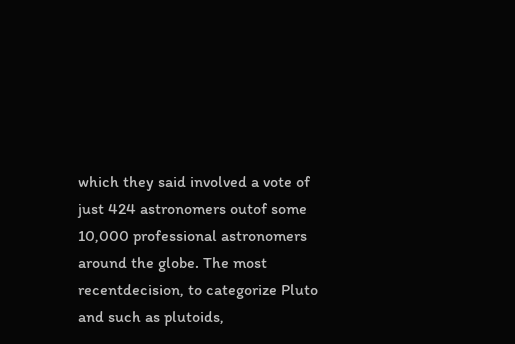which they said involved a vote of just 424 astronomers outof some 10,000 professional astronomers around the globe. The most recentdecision, to categorize Pluto and such as plutoids,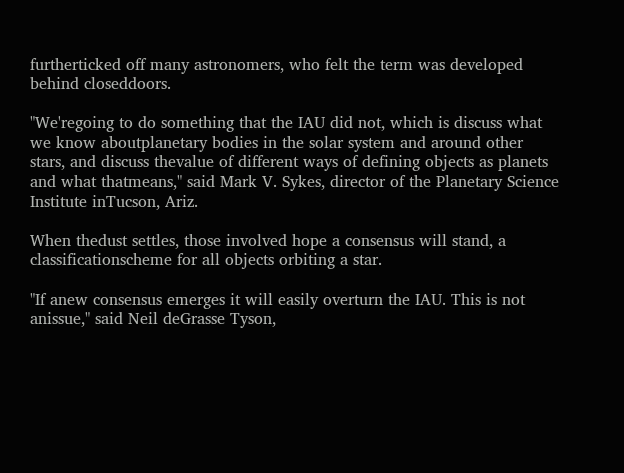furtherticked off many astronomers, who felt the term was developed behind closeddoors.

"We'regoing to do something that the IAU did not, which is discuss what we know aboutplanetary bodies in the solar system and around other stars, and discuss thevalue of different ways of defining objects as planets and what thatmeans," said Mark V. Sykes, director of the Planetary Science Institute inTucson, Ariz.

When thedust settles, those involved hope a consensus will stand, a classificationscheme for all objects orbiting a star.

"If anew consensus emerges it will easily overturn the IAU. This is not anissue," said Neil deGrasse Tyson,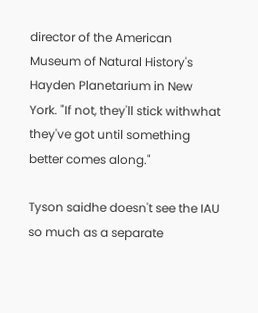director of the American Museum of Natural History's Hayden Planetarium in New York. "If not, they'll stick withwhat they've got until something better comes along."

Tyson saidhe doesn't see the IAU so much as a separate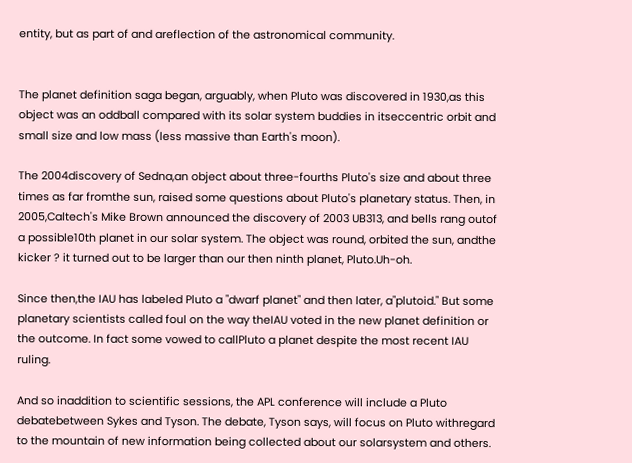entity, but as part of and areflection of the astronomical community.


The planet definition saga began, arguably, when Pluto was discovered in 1930,as this object was an oddball compared with its solar system buddies in itseccentric orbit and small size and low mass (less massive than Earth's moon).

The 2004discovery of Sedna,an object about three-fourths Pluto's size and about three times as far fromthe sun, raised some questions about Pluto's planetary status. Then, in 2005,Caltech's Mike Brown announced the discovery of 2003 UB313, and bells rang outof a possible10th planet in our solar system. The object was round, orbited the sun, andthe kicker ? it turned out to be larger than our then ninth planet, Pluto.Uh-oh.

Since then,the IAU has labeled Pluto a "dwarf planet" and then later, a"plutoid." But some planetary scientists called foul on the way theIAU voted in the new planet definition or the outcome. In fact some vowed to callPluto a planet despite the most recent IAU ruling.

And so inaddition to scientific sessions, the APL conference will include a Pluto debatebetween Sykes and Tyson. The debate, Tyson says, will focus on Pluto withregard to the mountain of new information being collected about our solarsystem and others.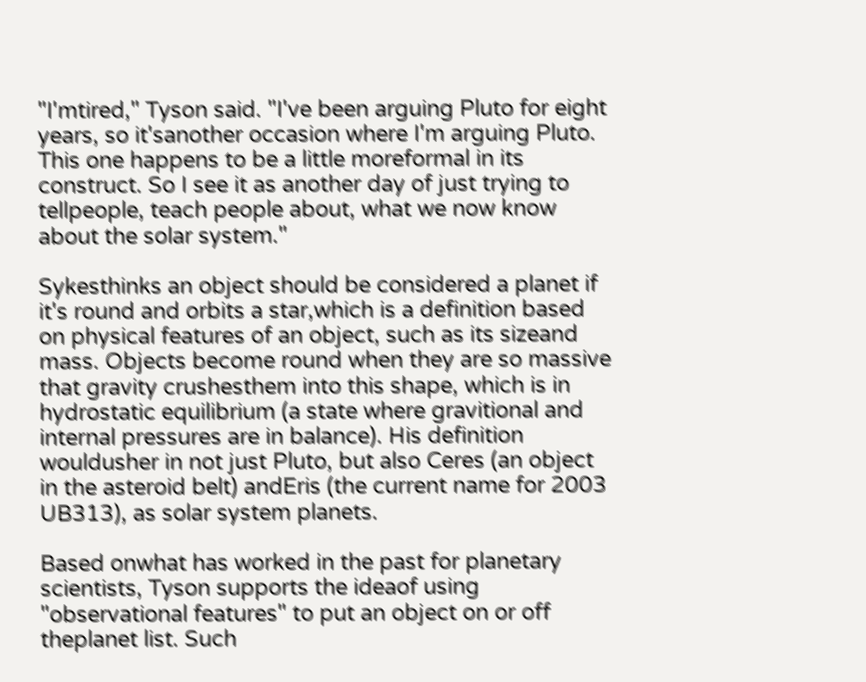"I'mtired," Tyson said. "I've been arguing Pluto for eight years, so it'sanother occasion where I'm arguing Pluto. This one happens to be a little moreformal in its construct. So I see it as another day of just trying to tellpeople, teach people about, what we now know about the solar system."

Sykesthinks an object should be considered a planet if it's round and orbits a star,which is a definition based on physical features of an object, such as its sizeand mass. Objects become round when they are so massive that gravity crushesthem into this shape, which is in hydrostatic equilibrium (a state where gravitional and internal pressures are in balance). His definition wouldusher in not just Pluto, but also Ceres (an object in the asteroid belt) andEris (the current name for 2003 UB313), as solar system planets.

Based onwhat has worked in the past for planetary scientists, Tyson supports the ideaof using "observational features" to put an object on or off theplanet list. Such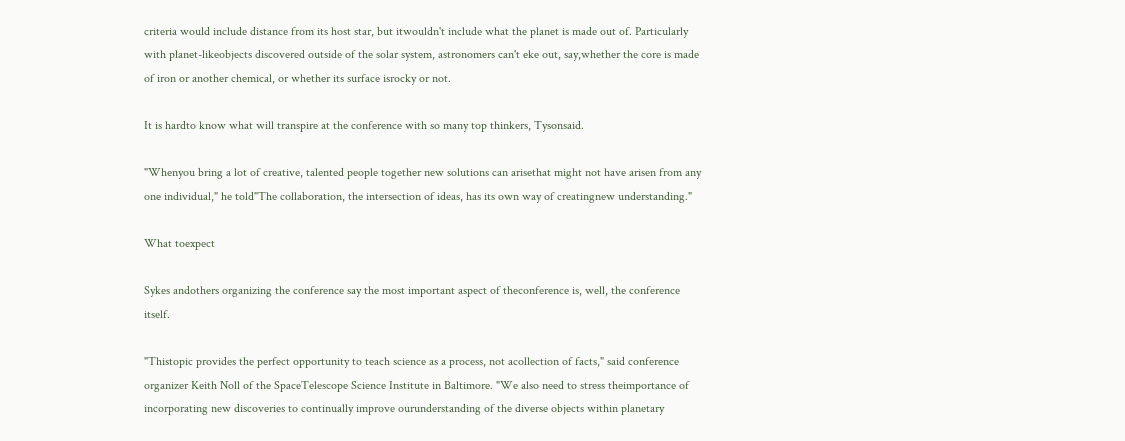criteria would include distance from its host star, but itwouldn't include what the planet is made out of. Particularly with planet-likeobjects discovered outside of the solar system, astronomers can't eke out, say,whether the core is made of iron or another chemical, or whether its surface isrocky or not.

It is hardto know what will transpire at the conference with so many top thinkers, Tysonsaid.

"Whenyou bring a lot of creative, talented people together new solutions can arisethat might not have arisen from any one individual," he told"The collaboration, the intersection of ideas, has its own way of creatingnew understanding."

What toexpect

Sykes andothers organizing the conference say the most important aspect of theconference is, well, the conference itself.

"Thistopic provides the perfect opportunity to teach science as a process, not acollection of facts," said conference organizer Keith Noll of the SpaceTelescope Science Institute in Baltimore. "We also need to stress theimportance of incorporating new discoveries to continually improve ourunderstanding of the diverse objects within planetary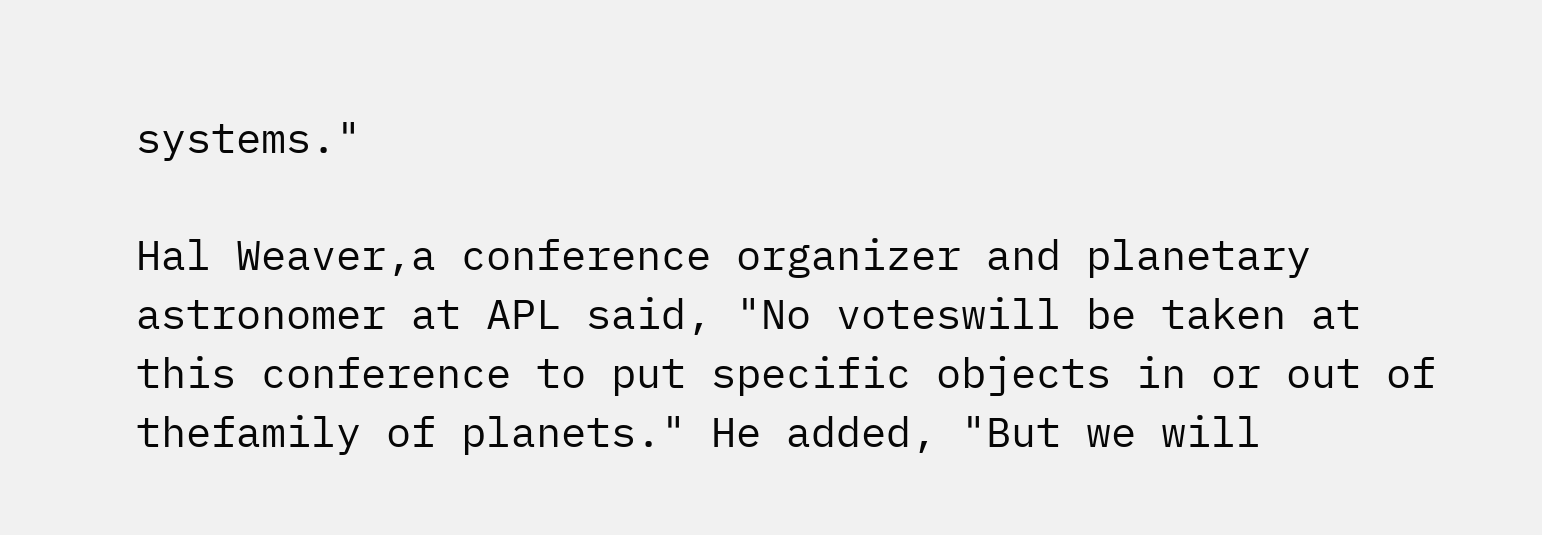systems."

Hal Weaver,a conference organizer and planetary astronomer at APL said, "No voteswill be taken at this conference to put specific objects in or out of thefamily of planets." He added, "But we will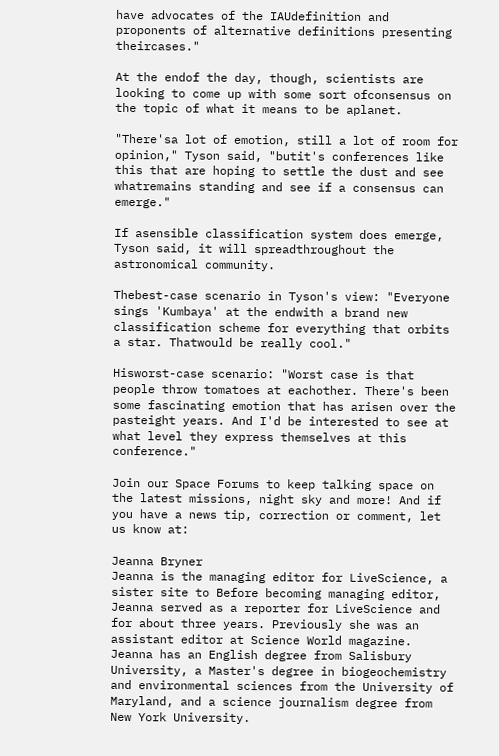have advocates of the IAUdefinition and proponents of alternative definitions presenting theircases."

At the endof the day, though, scientists are looking to come up with some sort ofconsensus on the topic of what it means to be aplanet.

"There'sa lot of emotion, still a lot of room for opinion," Tyson said, "butit's conferences like this that are hoping to settle the dust and see whatremains standing and see if a consensus can emerge."

If asensible classification system does emerge, Tyson said, it will spreadthroughout the astronomical community.

Thebest-case scenario in Tyson's view: "Everyone sings 'Kumbaya' at the endwith a brand new classification scheme for everything that orbits a star. Thatwould be really cool."

Hisworst-case scenario: "Worst case is that people throw tomatoes at eachother. There's been some fascinating emotion that has arisen over the pasteight years. And I'd be interested to see at what level they express themselves at this conference."

Join our Space Forums to keep talking space on the latest missions, night sky and more! And if you have a news tip, correction or comment, let us know at:

Jeanna Bryner
Jeanna is the managing editor for LiveScience, a sister site to Before becoming managing editor, Jeanna served as a reporter for LiveScience and for about three years. Previously she was an assistant editor at Science World magazine. Jeanna has an English degree from Salisbury University, a Master's degree in biogeochemistry and environmental sciences from the University of Maryland, and a science journalism degree from New York University.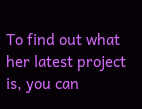To find out what her latest project is, you can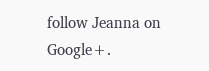follow Jeanna on Google+.